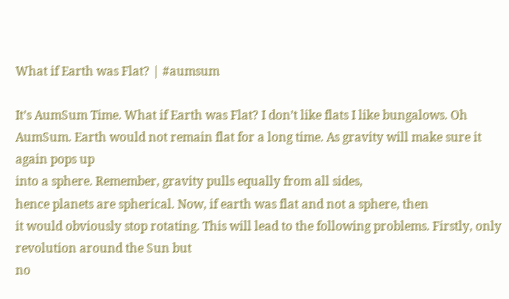What if Earth was Flat? | #aumsum

It’s AumSum Time. What if Earth was Flat? I don’t like flats I like bungalows. Oh AumSum. Earth would not remain flat for a long time. As gravity will make sure it again pops up
into a sphere. Remember, gravity pulls equally from all sides,
hence planets are spherical. Now, if earth was flat and not a sphere, then
it would obviously stop rotating. This will lead to the following problems. Firstly, only revolution around the Sun but
no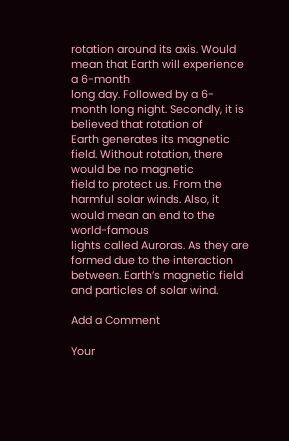rotation around its axis. Would mean that Earth will experience a 6-month
long day. Followed by a 6-month long night. Secondly, it is believed that rotation of
Earth generates its magnetic field. Without rotation, there would be no magnetic
field to protect us. From the harmful solar winds. Also, it would mean an end to the world-famous
lights called Auroras. As they are formed due to the interaction
between. Earth’s magnetic field and particles of solar wind.

Add a Comment

Your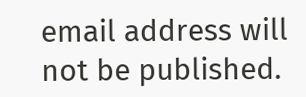email address will not be published.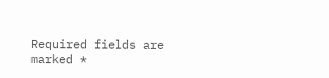Required fields are marked *